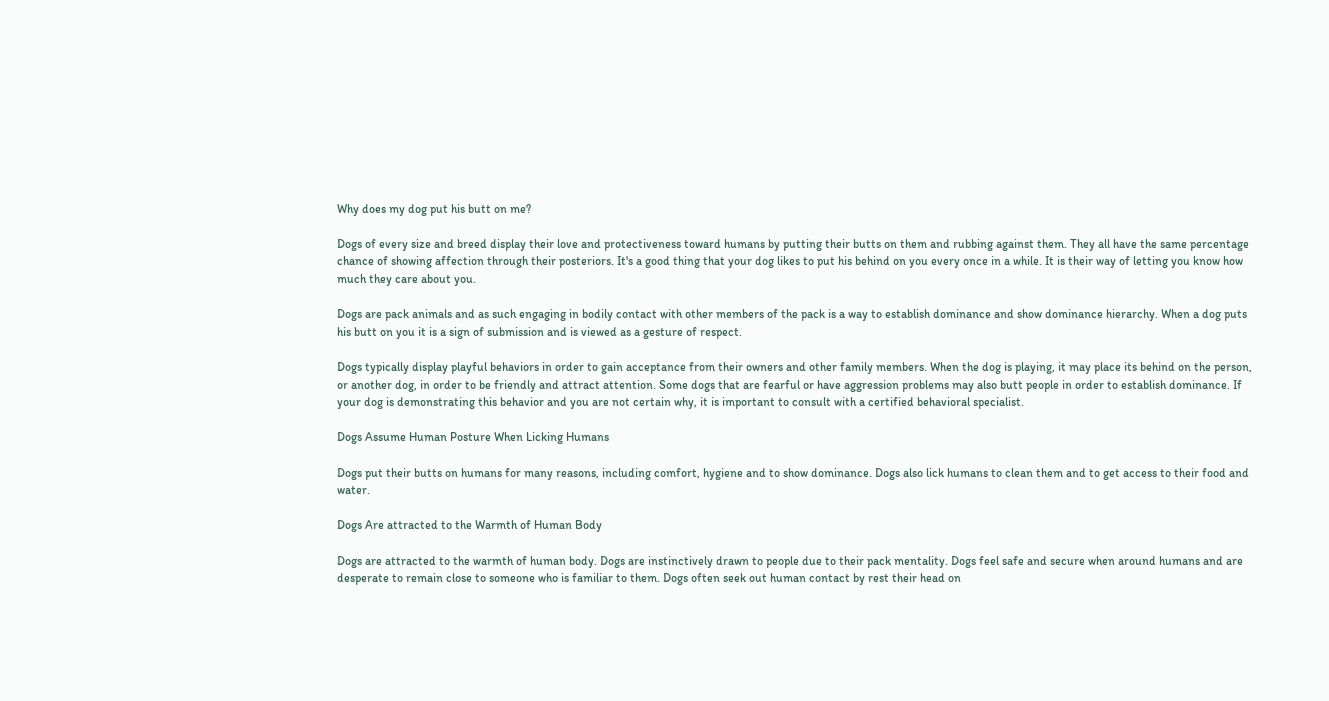Why does my dog put his butt on me?

Dogs of every size and breed display their love and protectiveness toward humans by putting their butts on them and rubbing against them. They all have the same percentage chance of showing affection through their posteriors. It's a good thing that your dog likes to put his behind on you every once in a while. It is their way of letting you know how much they care about you.

Dogs are pack animals and as such engaging in bodily contact with other members of the pack is a way to establish dominance and show dominance hierarchy. When a dog puts his butt on you it is a sign of submission and is viewed as a gesture of respect.

Dogs typically display playful behaviors in order to gain acceptance from their owners and other family members. When the dog is playing, it may place its behind on the person, or another dog, in order to be friendly and attract attention. Some dogs that are fearful or have aggression problems may also butt people in order to establish dominance. If your dog is demonstrating this behavior and you are not certain why, it is important to consult with a certified behavioral specialist.

Dogs Assume Human Posture When Licking Humans

Dogs put their butts on humans for many reasons, including comfort, hygiene and to show dominance. Dogs also lick humans to clean them and to get access to their food and water.

Dogs Are attracted to the Warmth of Human Body

Dogs are attracted to the warmth of human body. Dogs are instinctively drawn to people due to their pack mentality. Dogs feel safe and secure when around humans and are desperate to remain close to someone who is familiar to them. Dogs often seek out human contact by rest their head on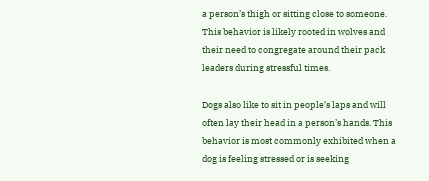a person’s thigh or sitting close to someone. This behavior is likely rooted in wolves and their need to congregate around their pack leaders during stressful times.

Dogs also like to sit in people’s laps and will often lay their head in a person’s hands. This behavior is most commonly exhibited when a dog is feeling stressed or is seeking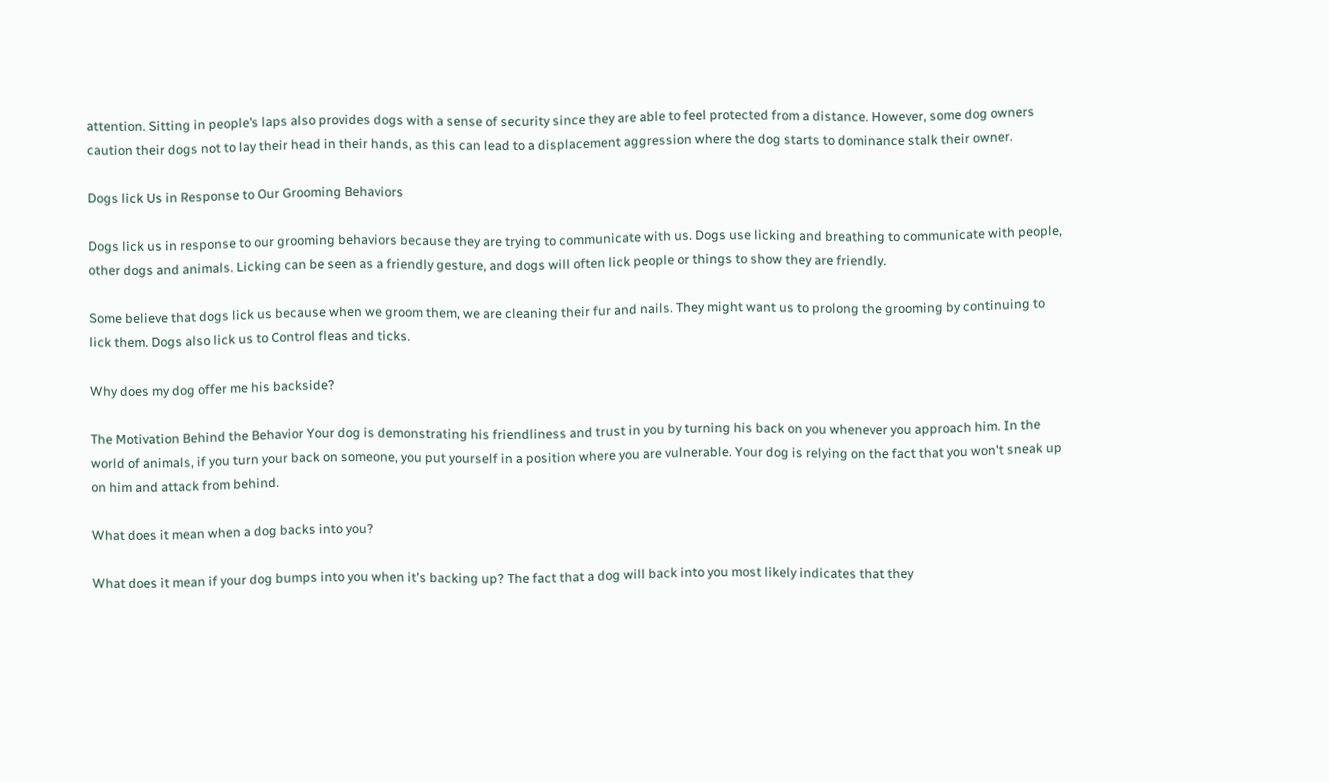attention. Sitting in people’s laps also provides dogs with a sense of security since they are able to feel protected from a distance. However, some dog owners caution their dogs not to lay their head in their hands, as this can lead to a displacement aggression where the dog starts to dominance stalk their owner.

Dogs lick Us in Response to Our Grooming Behaviors

Dogs lick us in response to our grooming behaviors because they are trying to communicate with us. Dogs use licking and breathing to communicate with people, other dogs and animals. Licking can be seen as a friendly gesture, and dogs will often lick people or things to show they are friendly.

Some believe that dogs lick us because when we groom them, we are cleaning their fur and nails. They might want us to prolong the grooming by continuing to lick them. Dogs also lick us to Control fleas and ticks.

Why does my dog offer me his backside?

The Motivation Behind the Behavior Your dog is demonstrating his friendliness and trust in you by turning his back on you whenever you approach him. In the world of animals, if you turn your back on someone, you put yourself in a position where you are vulnerable. Your dog is relying on the fact that you won't sneak up on him and attack from behind.

What does it mean when a dog backs into you?

What does it mean if your dog bumps into you when it's backing up? The fact that a dog will back into you most likely indicates that they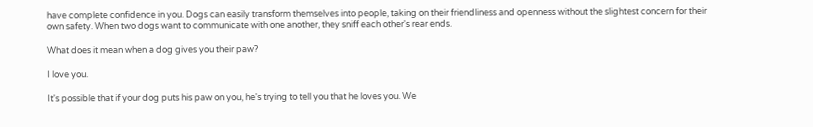have complete confidence in you. Dogs can easily transform themselves into people, taking on their friendliness and openness without the slightest concern for their own safety. When two dogs want to communicate with one another, they sniff each other's rear ends.

What does it mean when a dog gives you their paw?

I love you.

It's possible that if your dog puts his paw on you, he's trying to tell you that he loves you. We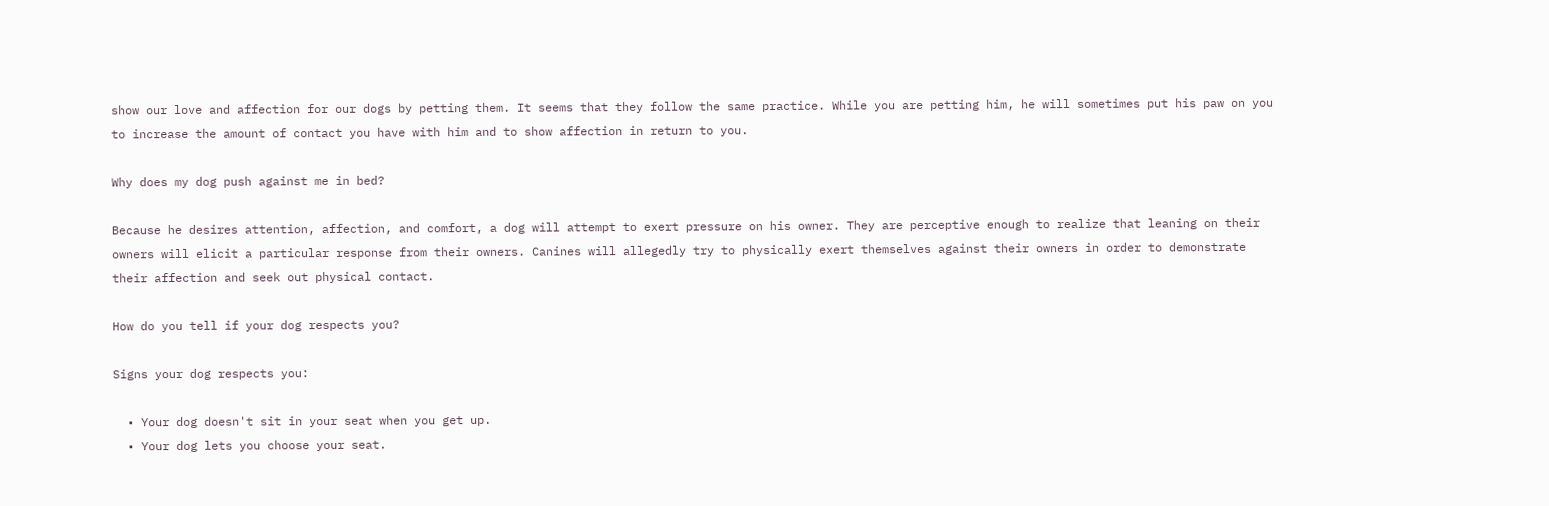show our love and affection for our dogs by petting them. It seems that they follow the same practice. While you are petting him, he will sometimes put his paw on you to increase the amount of contact you have with him and to show affection in return to you.

Why does my dog push against me in bed?

Because he desires attention, affection, and comfort, a dog will attempt to exert pressure on his owner. They are perceptive enough to realize that leaning on their owners will elicit a particular response from their owners. Canines will allegedly try to physically exert themselves against their owners in order to demonstrate their affection and seek out physical contact.

How do you tell if your dog respects you?

Signs your dog respects you:

  • Your dog doesn't sit in your seat when you get up.
  • Your dog lets you choose your seat.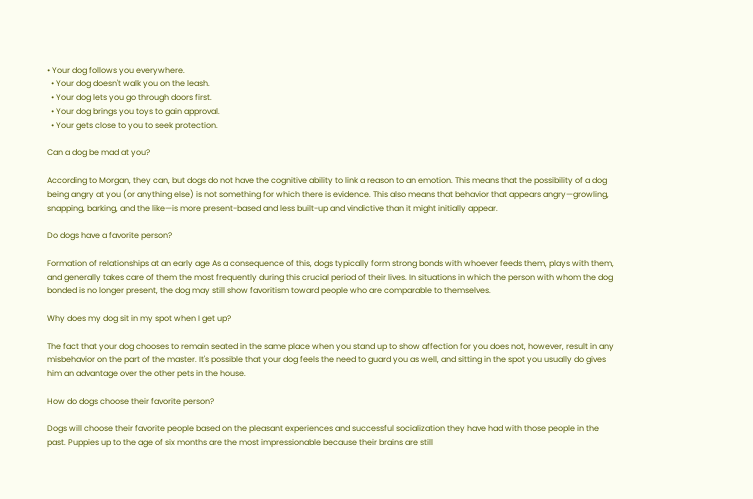• Your dog follows you everywhere.
  • Your dog doesn't walk you on the leash.
  • Your dog lets you go through doors first.
  • Your dog brings you toys to gain approval.
  • Your gets close to you to seek protection.

Can a dog be mad at you?

According to Morgan, they can, but dogs do not have the cognitive ability to link a reason to an emotion. This means that the possibility of a dog being angry at you (or anything else) is not something for which there is evidence. This also means that behavior that appears angry—growling, snapping, barking, and the like—is more present-based and less built-up and vindictive than it might initially appear.

Do dogs have a favorite person?

Formation of relationships at an early age As a consequence of this, dogs typically form strong bonds with whoever feeds them, plays with them, and generally takes care of them the most frequently during this crucial period of their lives. In situations in which the person with whom the dog bonded is no longer present, the dog may still show favoritism toward people who are comparable to themselves.

Why does my dog sit in my spot when I get up?

The fact that your dog chooses to remain seated in the same place when you stand up to show affection for you does not, however, result in any misbehavior on the part of the master. It's possible that your dog feels the need to guard you as well, and sitting in the spot you usually do gives him an advantage over the other pets in the house.

How do dogs choose their favorite person?

Dogs will choose their favorite people based on the pleasant experiences and successful socialization they have had with those people in the past. Puppies up to the age of six months are the most impressionable because their brains are still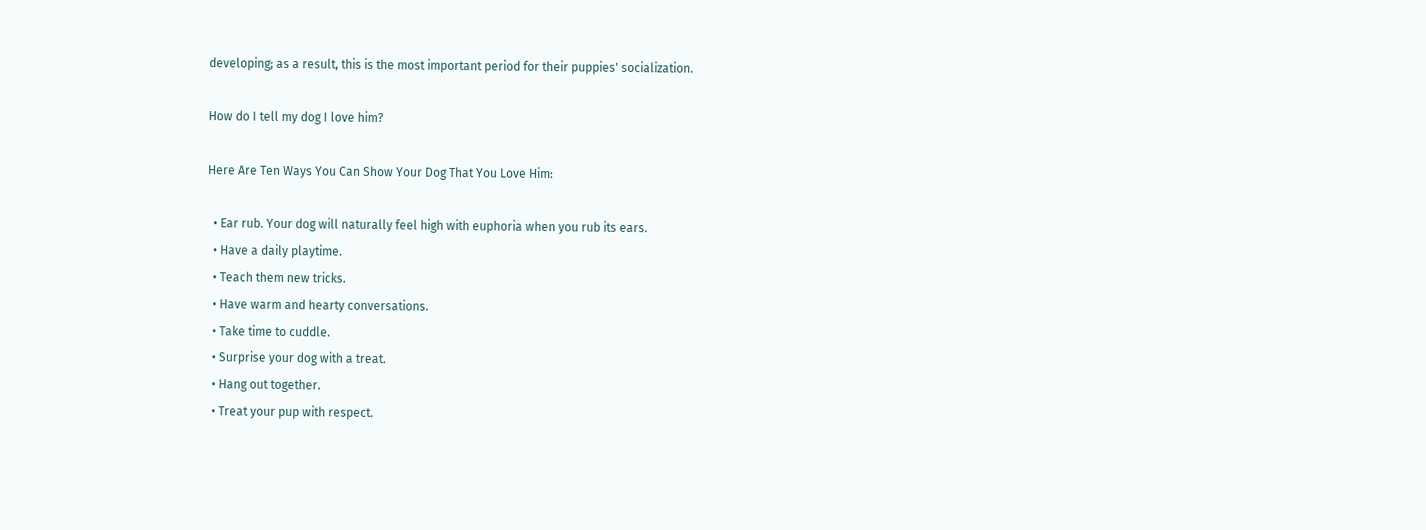developing; as a result, this is the most important period for their puppies' socialization.

How do I tell my dog I love him?

Here Are Ten Ways You Can Show Your Dog That You Love Him:

  • Ear rub. Your dog will naturally feel high with euphoria when you rub its ears.
  • Have a daily playtime.
  • Teach them new tricks.
  • Have warm and hearty conversations.
  • Take time to cuddle.
  • Surprise your dog with a treat.
  • Hang out together.
  • Treat your pup with respect.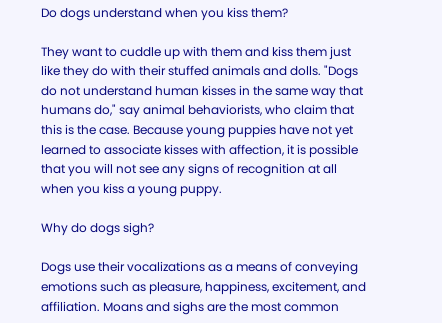Do dogs understand when you kiss them?

They want to cuddle up with them and kiss them just like they do with their stuffed animals and dolls. "Dogs do not understand human kisses in the same way that humans do," say animal behaviorists, who claim that this is the case. Because young puppies have not yet learned to associate kisses with affection, it is possible that you will not see any signs of recognition at all when you kiss a young puppy.

Why do dogs sigh?

Dogs use their vocalizations as a means of conveying emotions such as pleasure, happiness, excitement, and affiliation. Moans and sighs are the most common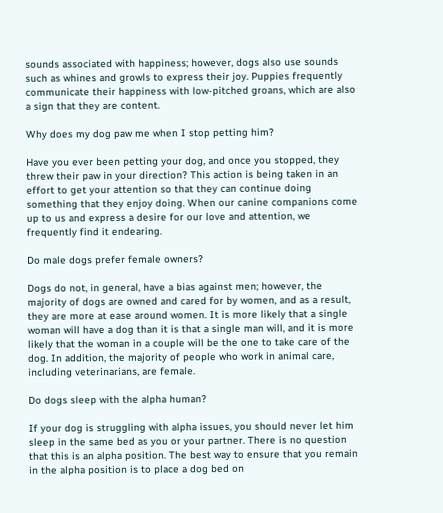sounds associated with happiness; however, dogs also use sounds such as whines and growls to express their joy. Puppies frequently communicate their happiness with low-pitched groans, which are also a sign that they are content.

Why does my dog paw me when I stop petting him?

Have you ever been petting your dog, and once you stopped, they threw their paw in your direction? This action is being taken in an effort to get your attention so that they can continue doing something that they enjoy doing. When our canine companions come up to us and express a desire for our love and attention, we frequently find it endearing.

Do male dogs prefer female owners?

Dogs do not, in general, have a bias against men; however, the majority of dogs are owned and cared for by women, and as a result, they are more at ease around women. It is more likely that a single woman will have a dog than it is that a single man will, and it is more likely that the woman in a couple will be the one to take care of the dog. In addition, the majority of people who work in animal care, including veterinarians, are female.

Do dogs sleep with the alpha human?

If your dog is struggling with alpha issues, you should never let him sleep in the same bed as you or your partner. There is no question that this is an alpha position. The best way to ensure that you remain in the alpha position is to place a dog bed on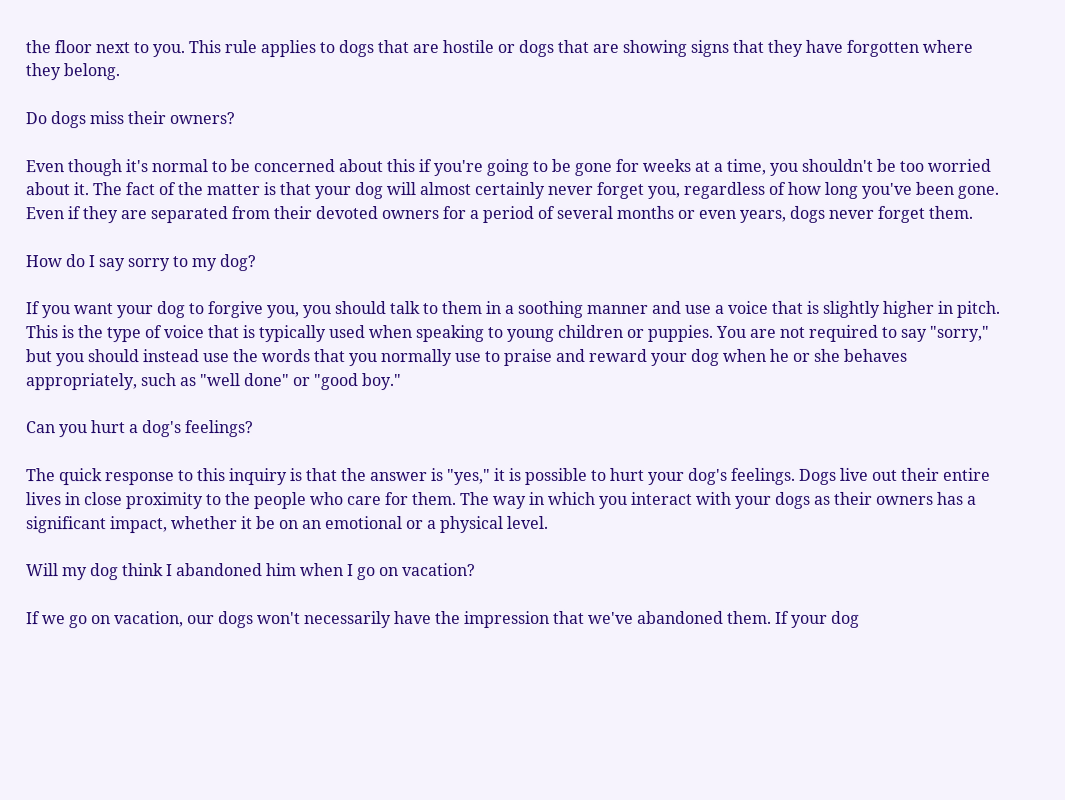the floor next to you. This rule applies to dogs that are hostile or dogs that are showing signs that they have forgotten where they belong.

Do dogs miss their owners?

Even though it's normal to be concerned about this if you're going to be gone for weeks at a time, you shouldn't be too worried about it. The fact of the matter is that your dog will almost certainly never forget you, regardless of how long you've been gone. Even if they are separated from their devoted owners for a period of several months or even years, dogs never forget them.

How do I say sorry to my dog?

If you want your dog to forgive you, you should talk to them in a soothing manner and use a voice that is slightly higher in pitch. This is the type of voice that is typically used when speaking to young children or puppies. You are not required to say "sorry," but you should instead use the words that you normally use to praise and reward your dog when he or she behaves appropriately, such as "well done" or "good boy."

Can you hurt a dog's feelings?

The quick response to this inquiry is that the answer is "yes," it is possible to hurt your dog's feelings. Dogs live out their entire lives in close proximity to the people who care for them. The way in which you interact with your dogs as their owners has a significant impact, whether it be on an emotional or a physical level.

Will my dog think I abandoned him when I go on vacation?

If we go on vacation, our dogs won't necessarily have the impression that we've abandoned them. If your dog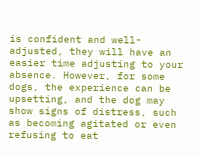is confident and well-adjusted, they will have an easier time adjusting to your absence. However, for some dogs, the experience can be upsetting, and the dog may show signs of distress, such as becoming agitated or even refusing to eat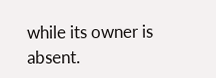while its owner is absent.